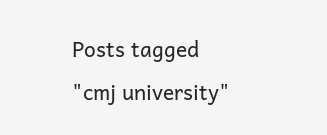Posts tagged "cmj university"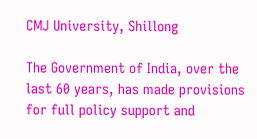CMJ University, Shillong

The Government of India, over the last 60 years, has made provisions for full policy support and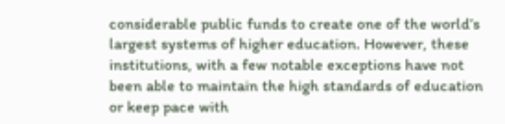considerable public funds to create one of the world’s largest systems of higher education. However, these institutions, with a few notable exceptions have not been able to maintain the high standards of education or keep pace with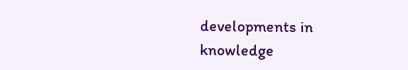developments in knowledge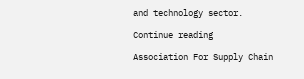and technology sector.

Continue reading

Association For Supply Chain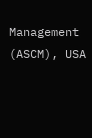Management (ASCM), USA